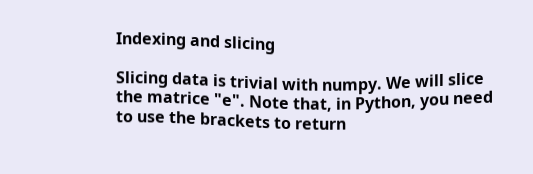Indexing and slicing

Slicing data is trivial with numpy. We will slice the matrice "e". Note that, in Python, you need to use the brackets to return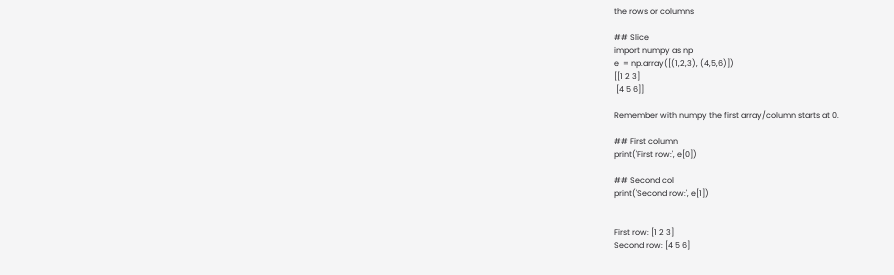the rows or columns

## Slice
import numpy as np
e  = np.array([(1,2,3), (4,5,6)])
[[1 2 3]
 [4 5 6]]

Remember with numpy the first array/column starts at 0.

## First column
print('First row:', e[0])

## Second col
print('Second row:', e[1])


First row: [1 2 3]
Second row: [4 5 6]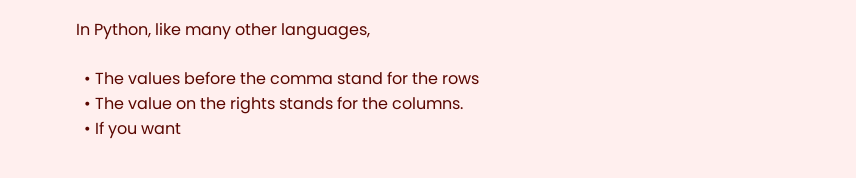In Python, like many other languages,

  • The values before the comma stand for the rows
  • The value on the rights stands for the columns.
  • If you want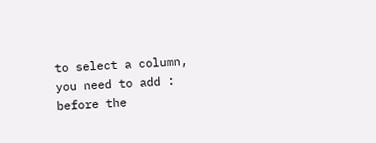to select a column, you need to add : before the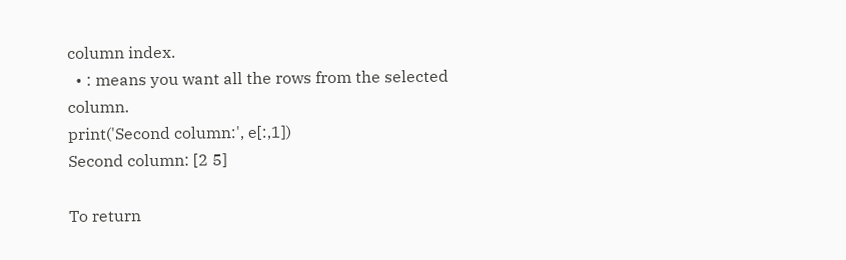column index.
  • : means you want all the rows from the selected column.
print('Second column:', e[:,1])
Second column: [2 5]

To return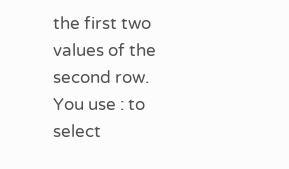the first two values of the second row. You use : to select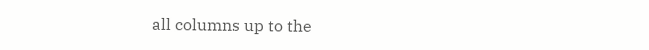all columns up to the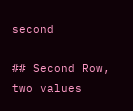second

## Second Row, two values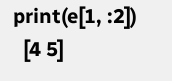print(e[1, :2])
  [4 5]